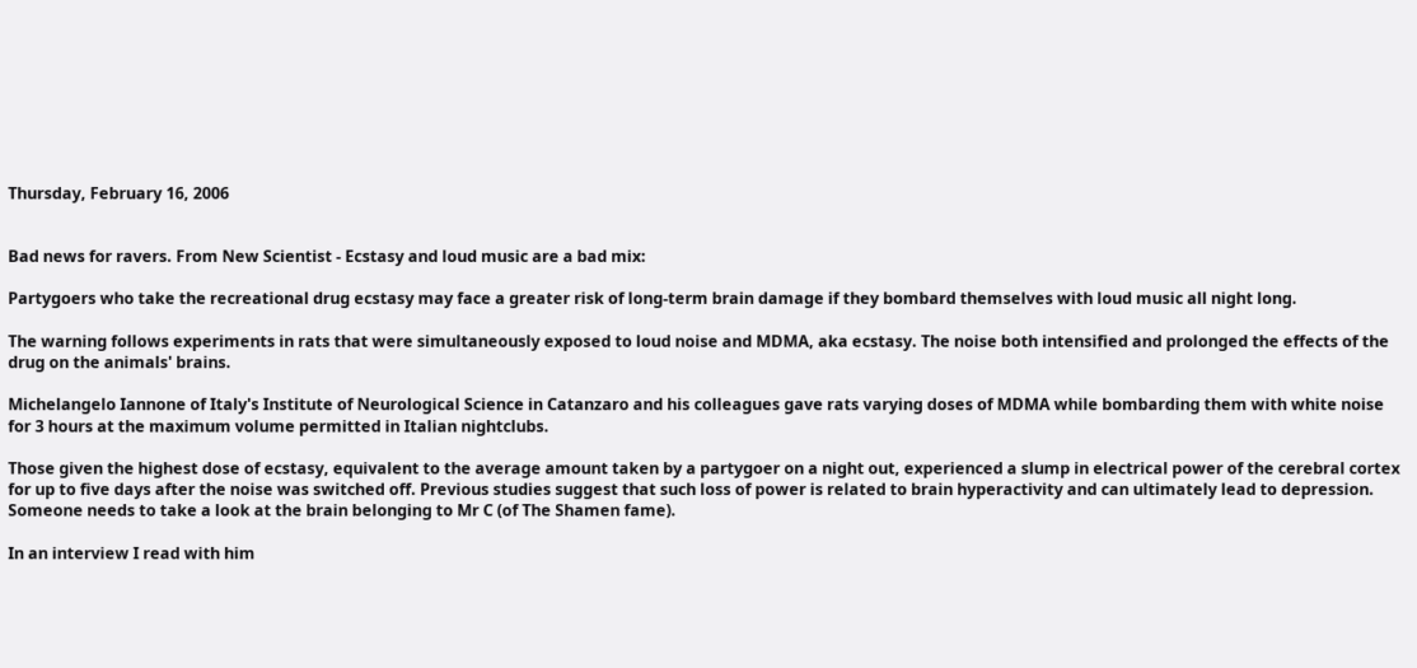Thursday, February 16, 2006


Bad news for ravers. From New Scientist - Ecstasy and loud music are a bad mix:

Partygoers who take the recreational drug ecstasy may face a greater risk of long-term brain damage if they bombard themselves with loud music all night long.

The warning follows experiments in rats that were simultaneously exposed to loud noise and MDMA, aka ecstasy. The noise both intensified and prolonged the effects of the drug on the animals' brains.

Michelangelo Iannone of Italy's Institute of Neurological Science in Catanzaro and his colleagues gave rats varying doses of MDMA while bombarding them with white noise for 3 hours at the maximum volume permitted in Italian nightclubs.

Those given the highest dose of ecstasy, equivalent to the average amount taken by a partygoer on a night out, experienced a slump in electrical power of the cerebral cortex for up to five days after the noise was switched off. Previous studies suggest that such loss of power is related to brain hyperactivity and can ultimately lead to depression.
Someone needs to take a look at the brain belonging to Mr C (of The Shamen fame).

In an interview I read with him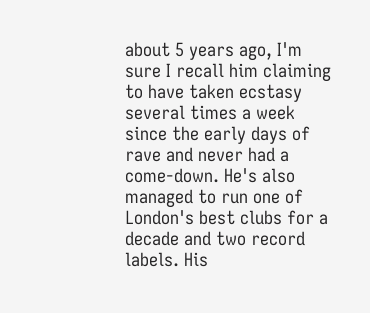about 5 years ago, I'm sure I recall him claiming to have taken ecstasy several times a week since the early days of rave and never had a come-down. He's also managed to run one of London's best clubs for a decade and two record labels. His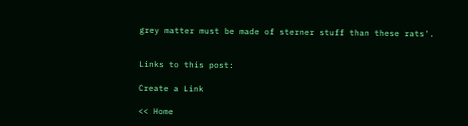grey matter must be made of sterner stuff than these rats'.


Links to this post:

Create a Link

<< Home